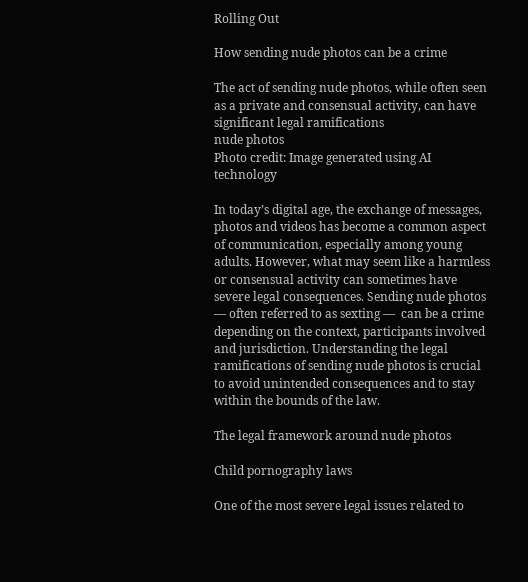Rolling Out

How sending nude photos can be a crime

The act of sending nude photos, while often seen as a private and consensual activity, can have significant legal ramifications
nude photos
Photo credit: Image generated using AI technology

In today’s digital age, the exchange of messages, photos and videos has become a common aspect of communication, especially among young adults. However, what may seem like a harmless or consensual activity can sometimes have severe legal consequences. Sending nude photos — often referred to as sexting —  can be a crime depending on the context, participants involved and jurisdiction. Understanding the legal ramifications of sending nude photos is crucial to avoid unintended consequences and to stay within the bounds of the law.

The legal framework around nude photos

Child pornography laws

One of the most severe legal issues related to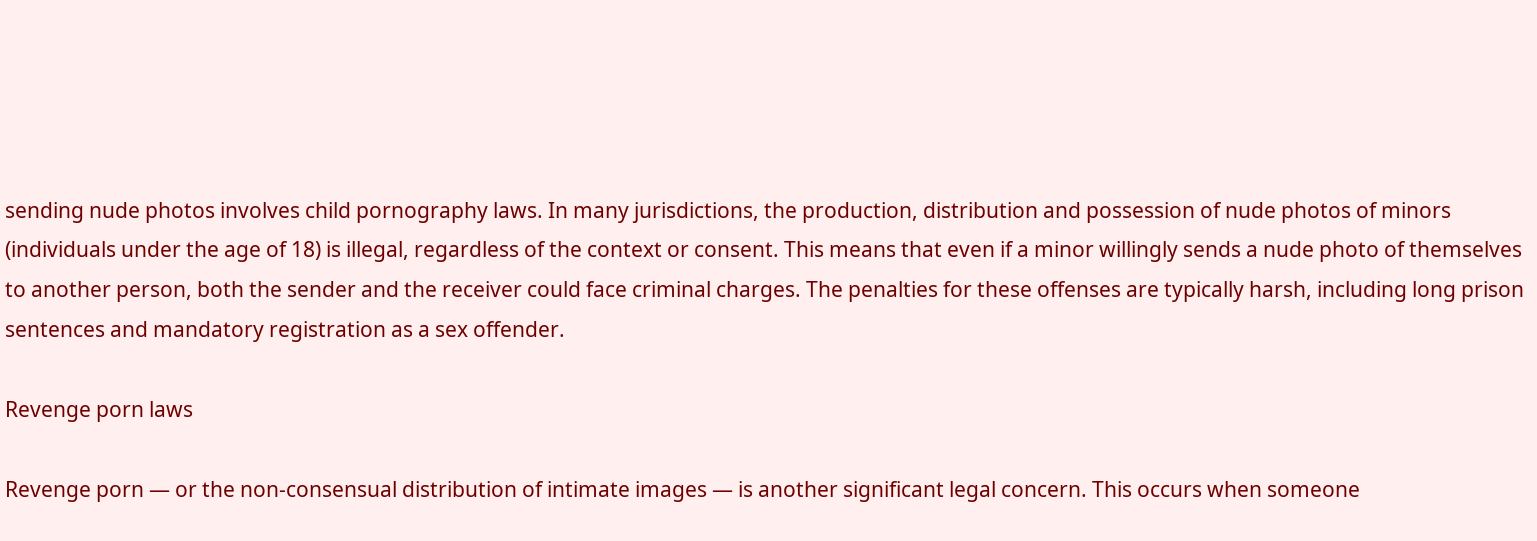sending nude photos involves child pornography laws. In many jurisdictions, the production, distribution and possession of nude photos of minors (individuals under the age of 18) is illegal, regardless of the context or consent. This means that even if a minor willingly sends a nude photo of themselves to another person, both the sender and the receiver could face criminal charges. The penalties for these offenses are typically harsh, including long prison sentences and mandatory registration as a sex offender.

Revenge porn laws

Revenge porn — or the non-consensual distribution of intimate images — is another significant legal concern. This occurs when someone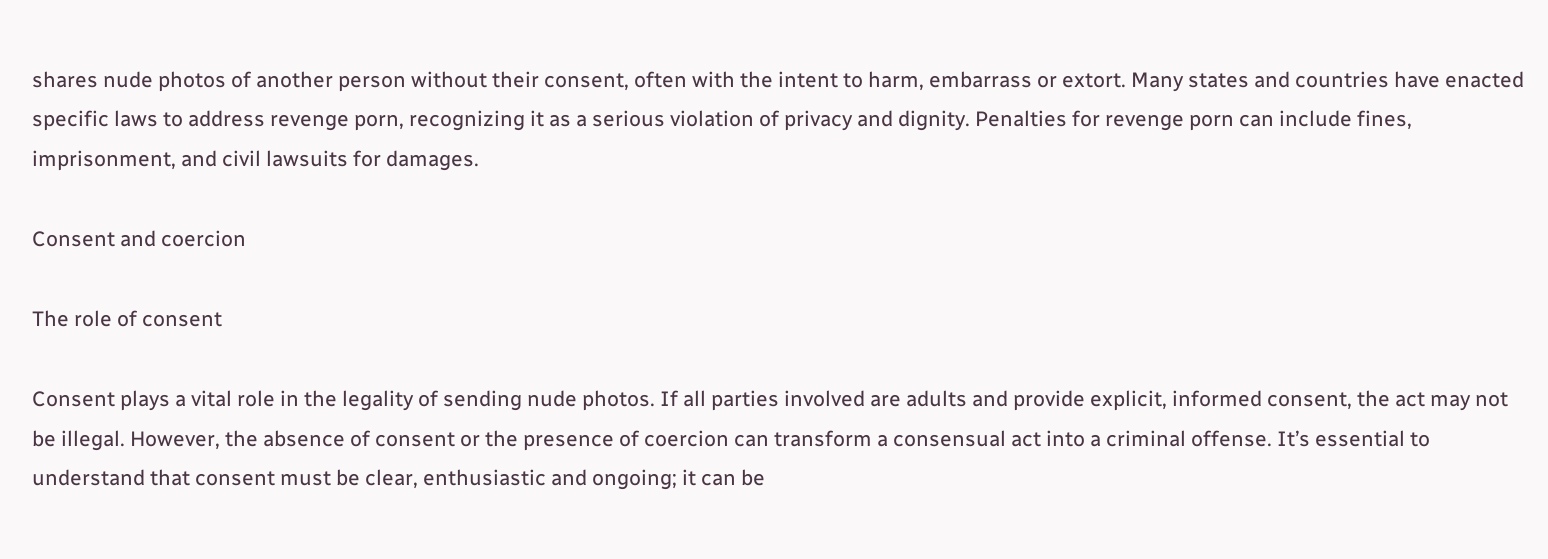shares nude photos of another person without their consent, often with the intent to harm, embarrass or extort. Many states and countries have enacted specific laws to address revenge porn, recognizing it as a serious violation of privacy and dignity. Penalties for revenge porn can include fines, imprisonment, and civil lawsuits for damages.

Consent and coercion

The role of consent

Consent plays a vital role in the legality of sending nude photos. If all parties involved are adults and provide explicit, informed consent, the act may not be illegal. However, the absence of consent or the presence of coercion can transform a consensual act into a criminal offense. It’s essential to understand that consent must be clear, enthusiastic and ongoing; it can be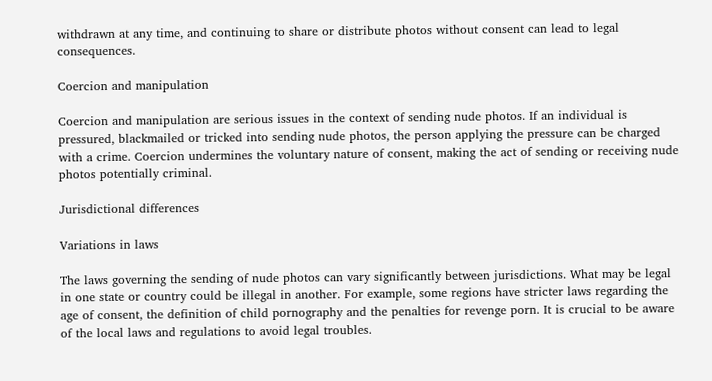withdrawn at any time, and continuing to share or distribute photos without consent can lead to legal consequences.

Coercion and manipulation

Coercion and manipulation are serious issues in the context of sending nude photos. If an individual is pressured, blackmailed or tricked into sending nude photos, the person applying the pressure can be charged with a crime. Coercion undermines the voluntary nature of consent, making the act of sending or receiving nude photos potentially criminal.

Jurisdictional differences

Variations in laws

The laws governing the sending of nude photos can vary significantly between jurisdictions. What may be legal in one state or country could be illegal in another. For example, some regions have stricter laws regarding the age of consent, the definition of child pornography and the penalties for revenge porn. It is crucial to be aware of the local laws and regulations to avoid legal troubles.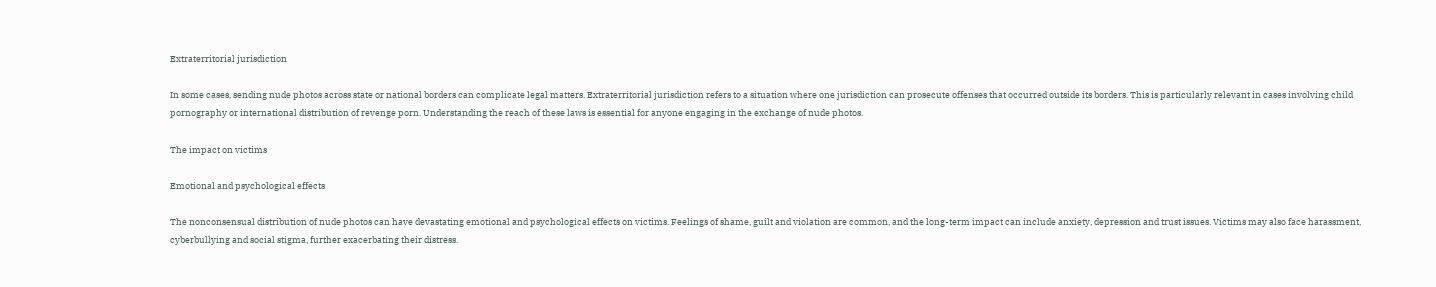Extraterritorial jurisdiction

In some cases, sending nude photos across state or national borders can complicate legal matters. Extraterritorial jurisdiction refers to a situation where one jurisdiction can prosecute offenses that occurred outside its borders. This is particularly relevant in cases involving child pornography or international distribution of revenge porn. Understanding the reach of these laws is essential for anyone engaging in the exchange of nude photos.

The impact on victims

Emotional and psychological effects

The nonconsensual distribution of nude photos can have devastating emotional and psychological effects on victims. Feelings of shame, guilt and violation are common, and the long-term impact can include anxiety, depression and trust issues. Victims may also face harassment, cyberbullying and social stigma, further exacerbating their distress.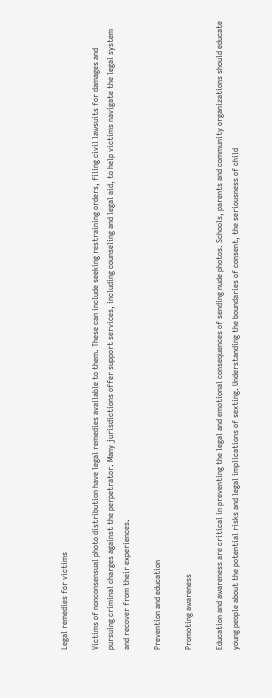Legal remedies for victims

Victims of nonconsensual photo distribution have legal remedies available to them. These can include seeking restraining orders, filing civil lawsuits for damages and pursuing criminal charges against the perpetrator. Many jurisdictions offer support services, including counseling and legal aid, to help victims navigate the legal system and recover from their experiences.

Prevention and education

Promoting awareness

Education and awareness are critical in preventing the legal and emotional consequences of sending nude photos. Schools, parents and community organizations should educate young people about the potential risks and legal implications of sexting. Understanding the boundaries of consent, the seriousness of child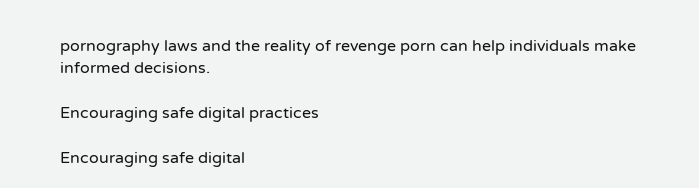pornography laws and the reality of revenge porn can help individuals make informed decisions.

Encouraging safe digital practices

Encouraging safe digital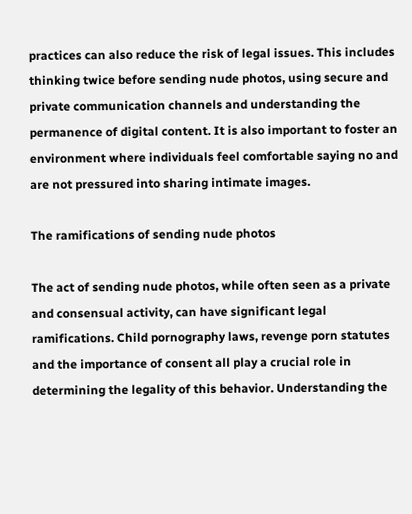practices can also reduce the risk of legal issues. This includes thinking twice before sending nude photos, using secure and private communication channels and understanding the permanence of digital content. It is also important to foster an environment where individuals feel comfortable saying no and are not pressured into sharing intimate images.

The ramifications of sending nude photos

The act of sending nude photos, while often seen as a private and consensual activity, can have significant legal ramifications. Child pornography laws, revenge porn statutes and the importance of consent all play a crucial role in determining the legality of this behavior. Understanding the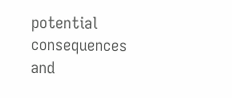potential consequences and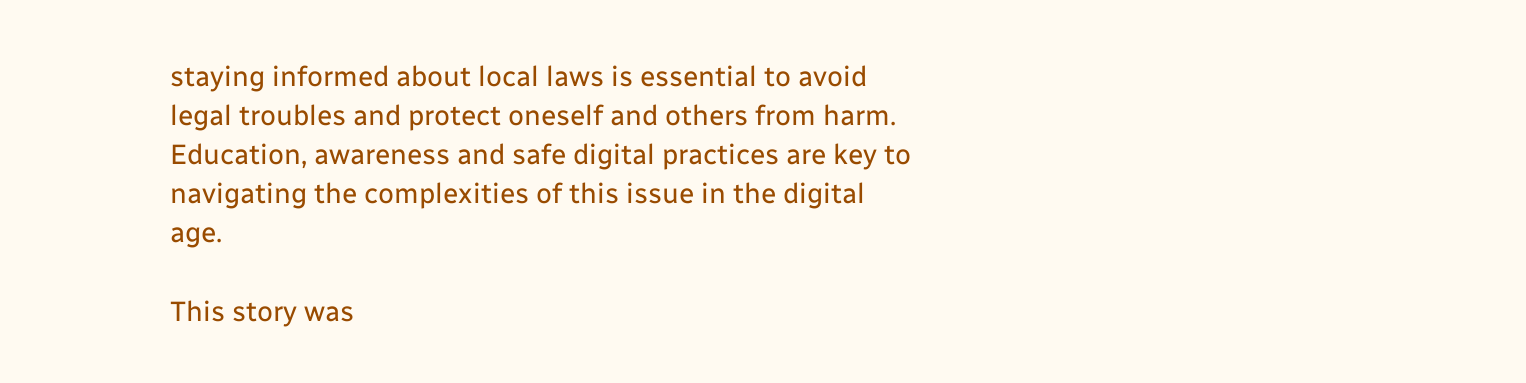staying informed about local laws is essential to avoid legal troubles and protect oneself and others from harm. Education, awareness and safe digital practices are key to navigating the complexities of this issue in the digital age.

This story was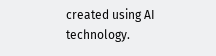created using AI technology.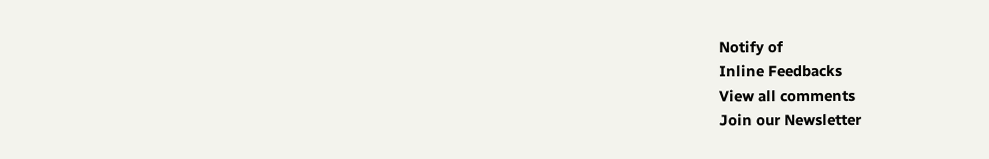Notify of
Inline Feedbacks
View all comments
Join our Newsletter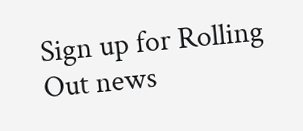Sign up for Rolling Out news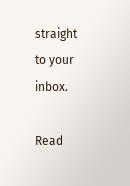straight to your inbox.

Read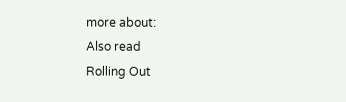more about:
Also read
Rolling Out